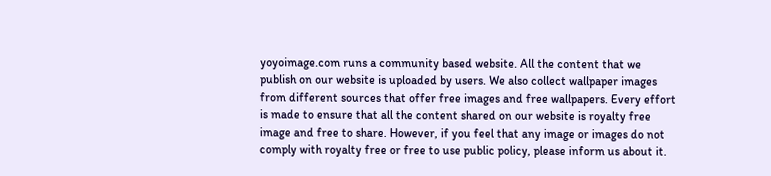yoyoimage.com runs a community based website. All the content that we publish on our website is uploaded by users. We also collect wallpaper images from different sources that offer free images and free wallpapers. Every effort is made to ensure that all the content shared on our website is royalty free image and free to share. However, if you feel that any image or images do not comply with royalty free or free to use public policy, please inform us about it.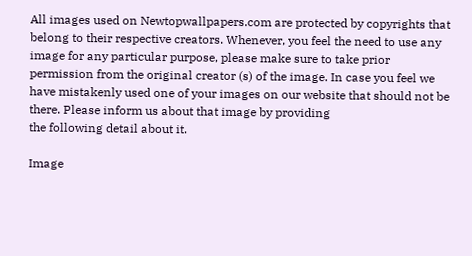All images used on Newtopwallpapers.com are protected by copyrights that belong to their respective creators. Whenever, you feel the need to use any image for any particular purpose, please make sure to take prior permission from the original creator (s) of the image. In case you feel we have mistakenly used one of your images on our website that should not be there. Please inform us about that image by providing
the following detail about it.

Image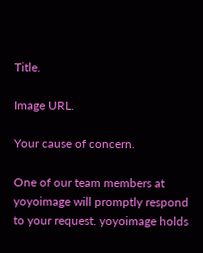Title.

Image URL.

Your cause of concern.

One of our team members at yoyoimage will promptly respond to your request. yoyoimage holds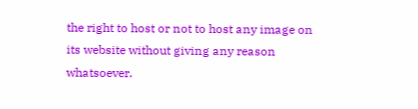the right to host or not to host any image on its website without giving any reason whatsoever.